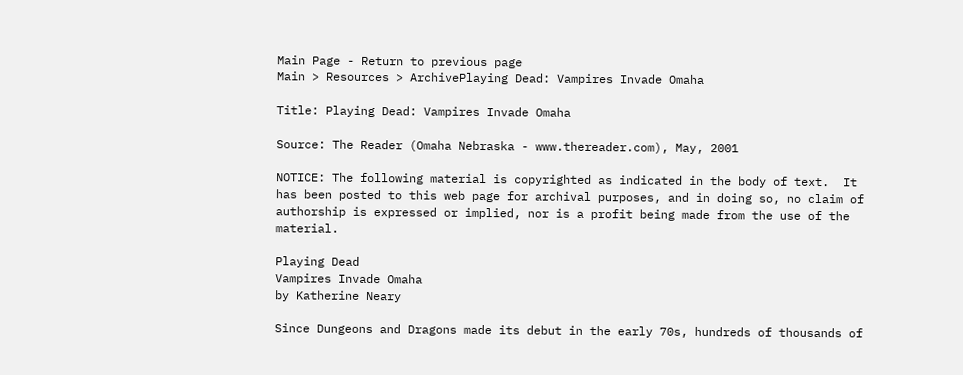Main Page - Return to previous page
Main > Resources > ArchivePlaying Dead: Vampires Invade Omaha

Title: Playing Dead: Vampires Invade Omaha

Source: The Reader (Omaha Nebraska - www.thereader.com), May, 2001

NOTICE: The following material is copyrighted as indicated in the body of text.  It has been posted to this web page for archival purposes, and in doing so, no claim of authorship is expressed or implied, nor is a profit being made from the use of the material.

Playing Dead
Vampires Invade Omaha
by Katherine Neary

Since Dungeons and Dragons made its debut in the early 70s, hundreds of thousands of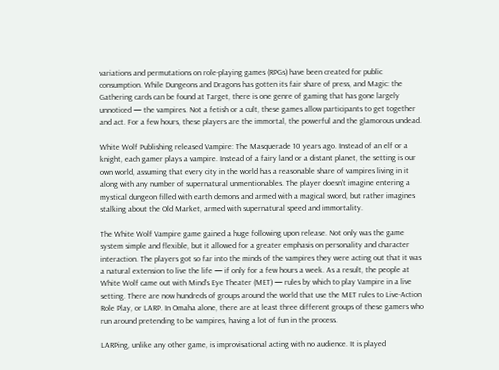variations and permutations on role-playing games (RPGs) have been created for public consumption. While Dungeons and Dragons has gotten its fair share of press, and Magic: the Gathering cards can be found at Target, there is one genre of gaming that has gone largely unnoticed — the vampires. Not a fetish or a cult, these games allow participants to get together and act. For a few hours, these players are the immortal, the powerful and the glamorous undead.

White Wolf Publishing released Vampire: The Masquerade 10 years ago. Instead of an elf or a knight, each gamer plays a vampire. Instead of a fairy land or a distant planet, the setting is our own world, assuming that every city in the world has a reasonable share of vampires living in it along with any number of supernatural unmentionables. The player doesn’t imagine entering a mystical dungeon filled with earth demons and armed with a magical sword, but rather imagines stalking about the Old Market, armed with supernatural speed and immortality.

The White Wolf Vampire game gained a huge following upon release. Not only was the game system simple and flexible, but it allowed for a greater emphasis on personality and character interaction. The players got so far into the minds of the vampires they were acting out that it was a natural extension to live the life — if only for a few hours a week. As a result, the people at White Wolf came out with Mind’s Eye Theater (MET) — rules by which to play Vampire in a live setting. There are now hundreds of groups around the world that use the MET rules to Live-Action Role Play, or LARP. In Omaha alone, there are at least three different groups of these gamers who run around pretending to be vampires, having a lot of fun in the process.

LARPing, unlike any other game, is improvisational acting with no audience. It is played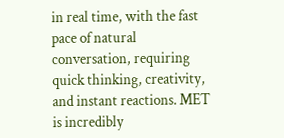in real time, with the fast pace of natural conversation, requiring quick thinking, creativity, and instant reactions. MET is incredibly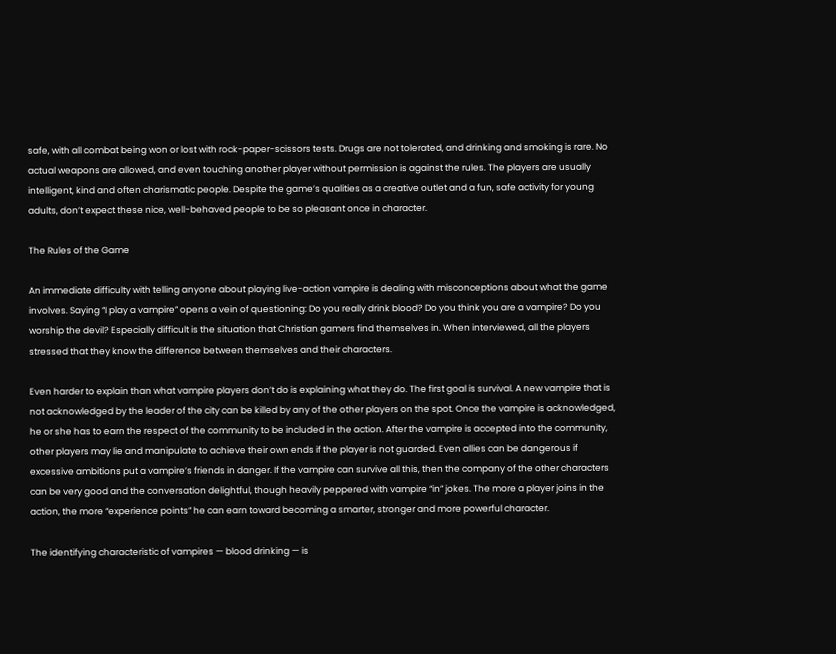safe, with all combat being won or lost with rock-paper-scissors tests. Drugs are not tolerated, and drinking and smoking is rare. No actual weapons are allowed, and even touching another player without permission is against the rules. The players are usually intelligent, kind and often charismatic people. Despite the game’s qualities as a creative outlet and a fun, safe activity for young adults, don’t expect these nice, well-behaved people to be so pleasant once in character.

The Rules of the Game

An immediate difficulty with telling anyone about playing live-action vampire is dealing with misconceptions about what the game involves. Saying “I play a vampire” opens a vein of questioning: Do you really drink blood? Do you think you are a vampire? Do you worship the devil? Especially difficult is the situation that Christian gamers find themselves in. When interviewed, all the players stressed that they know the difference between themselves and their characters.

Even harder to explain than what vampire players don’t do is explaining what they do. The first goal is survival. A new vampire that is not acknowledged by the leader of the city can be killed by any of the other players on the spot. Once the vampire is acknowledged, he or she has to earn the respect of the community to be included in the action. After the vampire is accepted into the community, other players may lie and manipulate to achieve their own ends if the player is not guarded. Even allies can be dangerous if excessive ambitions put a vampire’s friends in danger. If the vampire can survive all this, then the company of the other characters can be very good and the conversation delightful, though heavily peppered with vampire “in” jokes. The more a player joins in the action, the more “experience points” he can earn toward becoming a smarter, stronger and more powerful character.

The identifying characteristic of vampires — blood drinking — is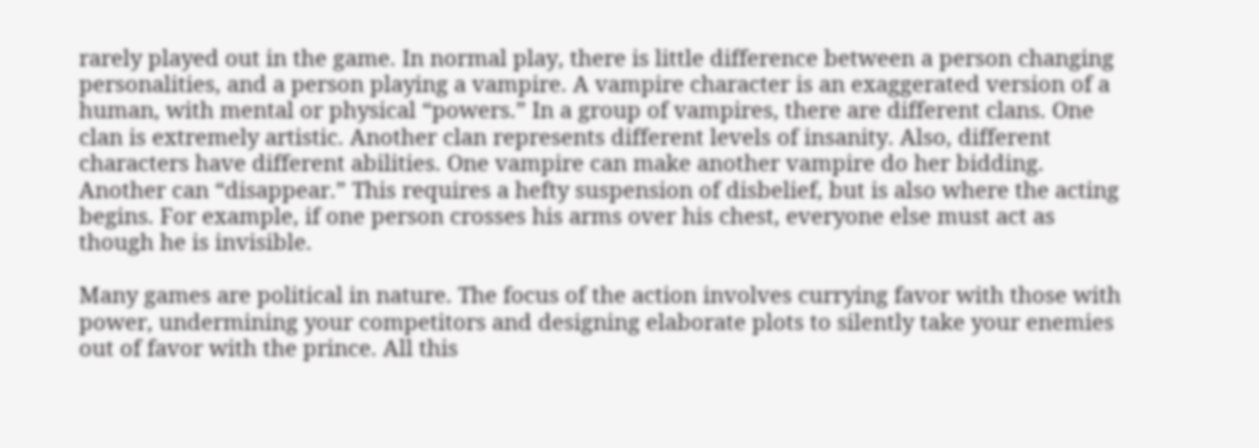rarely played out in the game. In normal play, there is little difference between a person changing personalities, and a person playing a vampire. A vampire character is an exaggerated version of a human, with mental or physical “powers.” In a group of vampires, there are different clans. One clan is extremely artistic. Another clan represents different levels of insanity. Also, different characters have different abilities. One vampire can make another vampire do her bidding. Another can “disappear.” This requires a hefty suspension of disbelief, but is also where the acting begins. For example, if one person crosses his arms over his chest, everyone else must act as though he is invisible.

Many games are political in nature. The focus of the action involves currying favor with those with power, undermining your competitors and designing elaborate plots to silently take your enemies out of favor with the prince. All this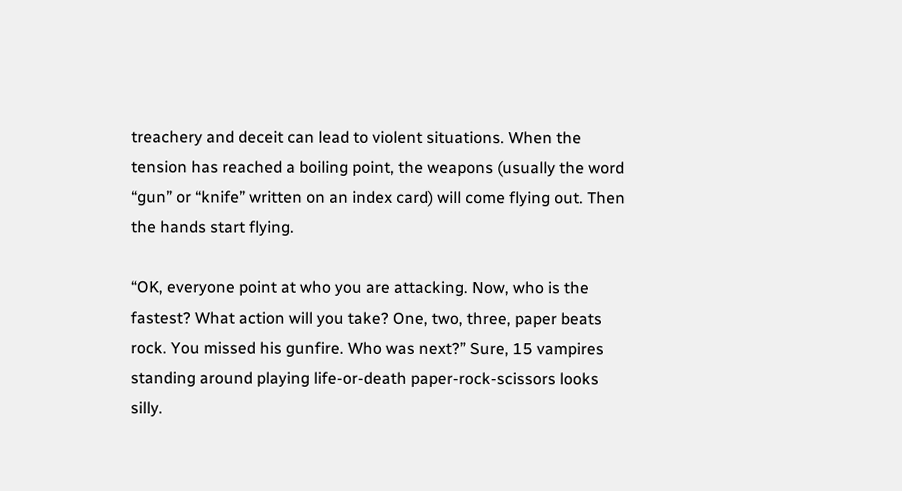treachery and deceit can lead to violent situations. When the tension has reached a boiling point, the weapons (usually the word “gun” or “knife” written on an index card) will come flying out. Then the hands start flying.

“OK, everyone point at who you are attacking. Now, who is the fastest? What action will you take? One, two, three, paper beats rock. You missed his gunfire. Who was next?” Sure, 15 vampires standing around playing life-or-death paper-rock-scissors looks silly.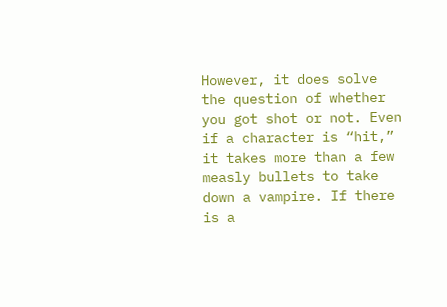However, it does solve the question of whether you got shot or not. Even if a character is “hit,” it takes more than a few measly bullets to take down a vampire. If there is a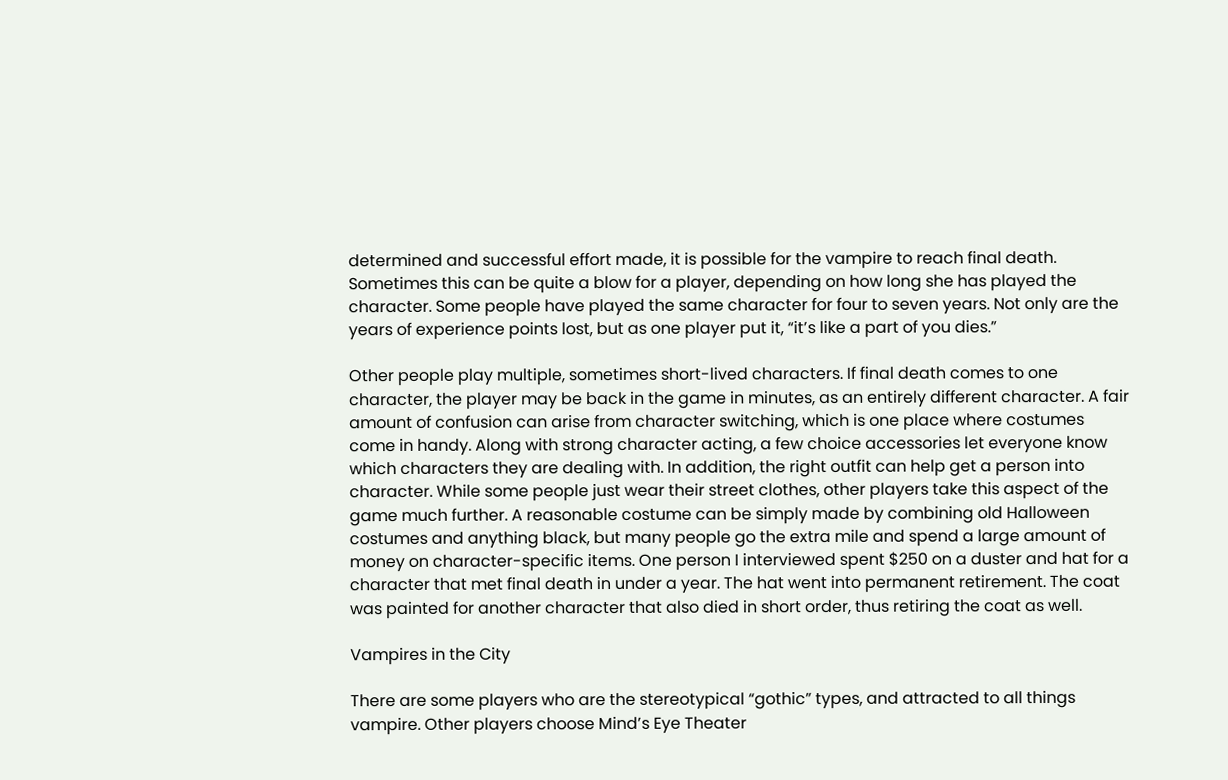determined and successful effort made, it is possible for the vampire to reach final death. Sometimes this can be quite a blow for a player, depending on how long she has played the character. Some people have played the same character for four to seven years. Not only are the years of experience points lost, but as one player put it, “it’s like a part of you dies.”

Other people play multiple, sometimes short-lived characters. If final death comes to one character, the player may be back in the game in minutes, as an entirely different character. A fair amount of confusion can arise from character switching, which is one place where costumes come in handy. Along with strong character acting, a few choice accessories let everyone know which characters they are dealing with. In addition, the right outfit can help get a person into character. While some people just wear their street clothes, other players take this aspect of the game much further. A reasonable costume can be simply made by combining old Halloween costumes and anything black, but many people go the extra mile and spend a large amount of money on character-specific items. One person I interviewed spent $250 on a duster and hat for a character that met final death in under a year. The hat went into permanent retirement. The coat was painted for another character that also died in short order, thus retiring the coat as well.

Vampires in the City

There are some players who are the stereotypical “gothic” types, and attracted to all things vampire. Other players choose Mind’s Eye Theater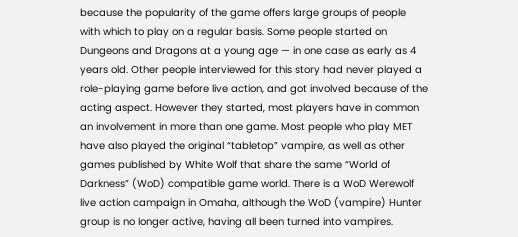because the popularity of the game offers large groups of people with which to play on a regular basis. Some people started on Dungeons and Dragons at a young age — in one case as early as 4 years old. Other people interviewed for this story had never played a role-playing game before live action, and got involved because of the acting aspect. However they started, most players have in common an involvement in more than one game. Most people who play MET have also played the original “tabletop” vampire, as well as other games published by White Wolf that share the same “World of Darkness” (WoD) compatible game world. There is a WoD Werewolf live action campaign in Omaha, although the WoD (vampire) Hunter group is no longer active, having all been turned into vampires.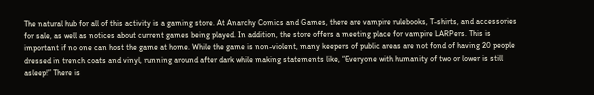The natural hub for all of this activity is a gaming store. At Anarchy Comics and Games, there are vampire rulebooks, T-shirts, and accessories for sale, as well as notices about current games being played. In addition, the store offers a meeting place for vampire LARPers. This is important if no one can host the game at home. While the game is non-violent, many keepers of public areas are not fond of having 20 people dressed in trench coats and vinyl, running around after dark while making statements like, “Everyone with humanity of two or lower is still asleep!” There is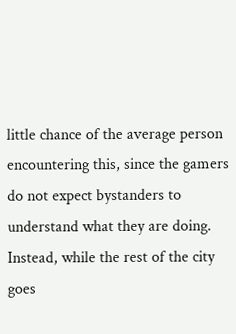little chance of the average person encountering this, since the gamers do not expect bystanders to understand what they are doing. Instead, while the rest of the city goes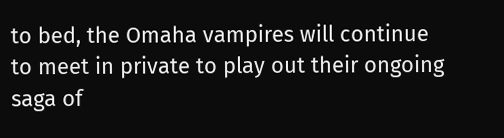to bed, the Omaha vampires will continue to meet in private to play out their ongoing saga of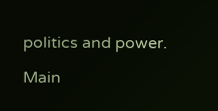politics and power.

Main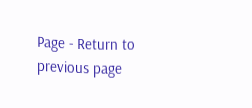Page - Return to previous page